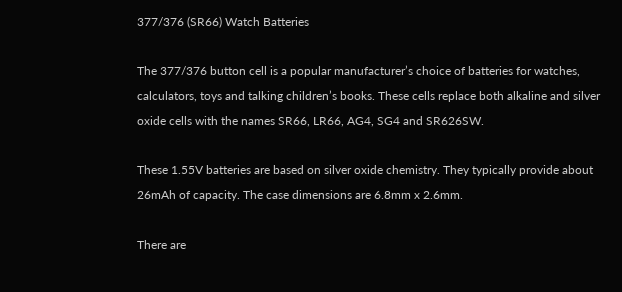377/376 (SR66) Watch Batteries

The 377/376 button cell is a popular manufacturer’s choice of batteries for watches, calculators, toys and talking children’s books. These cells replace both alkaline and silver oxide cells with the names SR66, LR66, AG4, SG4 and SR626SW.

These 1.55V batteries are based on silver oxide chemistry. They typically provide about 26mAh of capacity. The case dimensions are 6.8mm x 2.6mm.

There are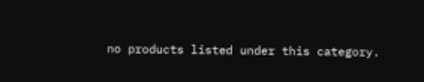no products listed under this category.